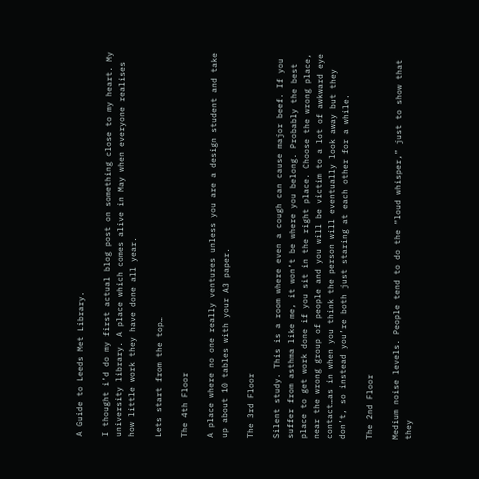A Guide to Leeds Met Library.

I thought i’d do my first actual blog post on something close to my heart. My university library. A place which comes alive in May when everyone realises how little work they have done all year.

Lets start from the top…

The 4th Floor

A place where no one really ventures unless you are a design student and take up about 10 tables with your A3 paper.

The 3rd Floor

Silent study. This is a room where even a cough can cause major beef. If you suffer from asthma like me, it won’t be where you belong. Probably the best place to get work done if you sit in the right place. Choose the wrong place, near the wrong group of people and you will be victim to a lot of awkward eye contact…as in when you think the person will eventually look away but they don’t, so instead you’re both just staring at each other for a while.

The 2nd Floor

Medium noise levels. People tend to do the “loud whisper,” just to show that they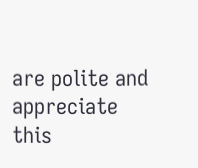are polite and appreciate this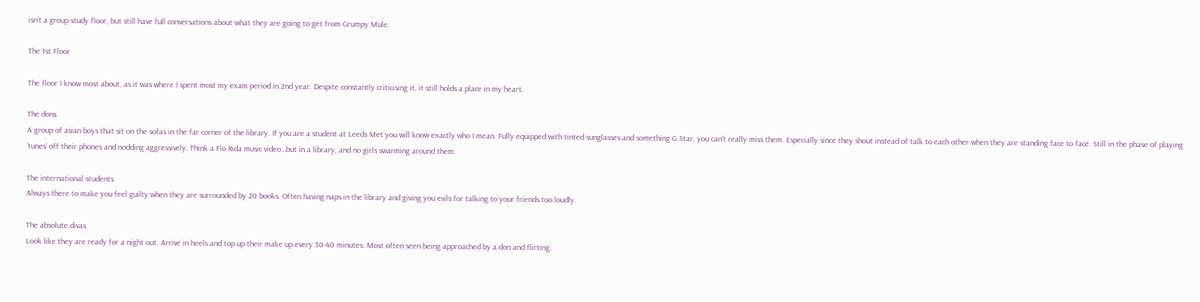isn’t a group study floor, but still have full conversations about what they are going to get from Grumpy Mule.

The 1st Floor

The floor I know most about, as it was where I spent most my exam period in 2nd year. Despite constantly criticising it, it still holds a place in my heart.

The dons
A group of asian boys that sit on the sofas in the far corner of the library. If you are a student at Leeds Met you will know exactly who I mean. Fully equipped with tinted sunglasses and something G Star, you can’t really miss them. Especially since they shout instead of talk to each other when they are standing face to face. Still in the phase of playing ‘tunes’ off their phones and nodding aggressively. Think a Flo Rida music video…but in a library, and no girls swarming around them.

The international students
Always there to make you feel guilty when they are surrounded by 20 books. Often having naps in the library and giving you evils for talking to your friends too loudly.

The absolute divas
Look like they are ready for a night out. Arrive in heels and top up their make up every 30-40 minutes. Most often seen being approached by a don and flirting.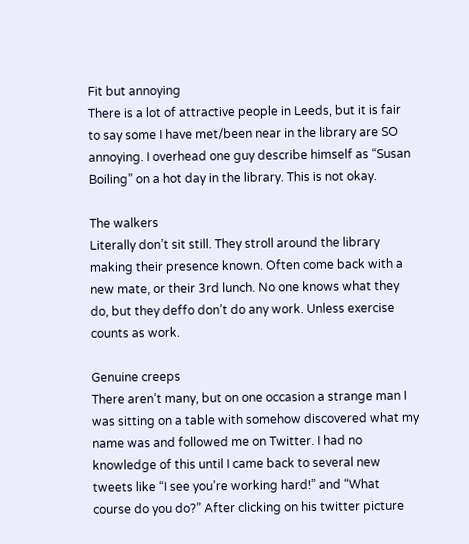Fit but annoying
There is a lot of attractive people in Leeds, but it is fair to say some I have met/been near in the library are SO annoying. I overhead one guy describe himself as “Susan Boiling” on a hot day in the library. This is not okay.

The walkers
Literally don’t sit still. They stroll around the library making their presence known. Often come back with a new mate, or their 3rd lunch. No one knows what they do, but they deffo don’t do any work. Unless exercise counts as work.

Genuine creeps
There aren’t many, but on one occasion a strange man I was sitting on a table with somehow discovered what my name was and followed me on Twitter. I had no knowledge of this until I came back to several new tweets like “I see you’re working hard!” and “What course do you do?” After clicking on his twitter picture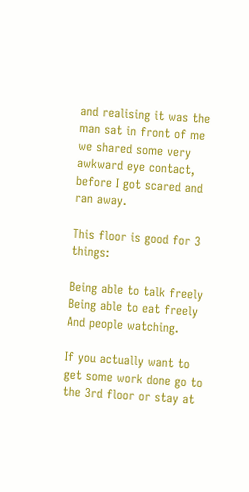and realising it was the man sat in front of me we shared some very awkward eye contact, before I got scared and ran away.

This floor is good for 3 things:

Being able to talk freely
Being able to eat freely
And people watching.

If you actually want to get some work done go to the 3rd floor or stay at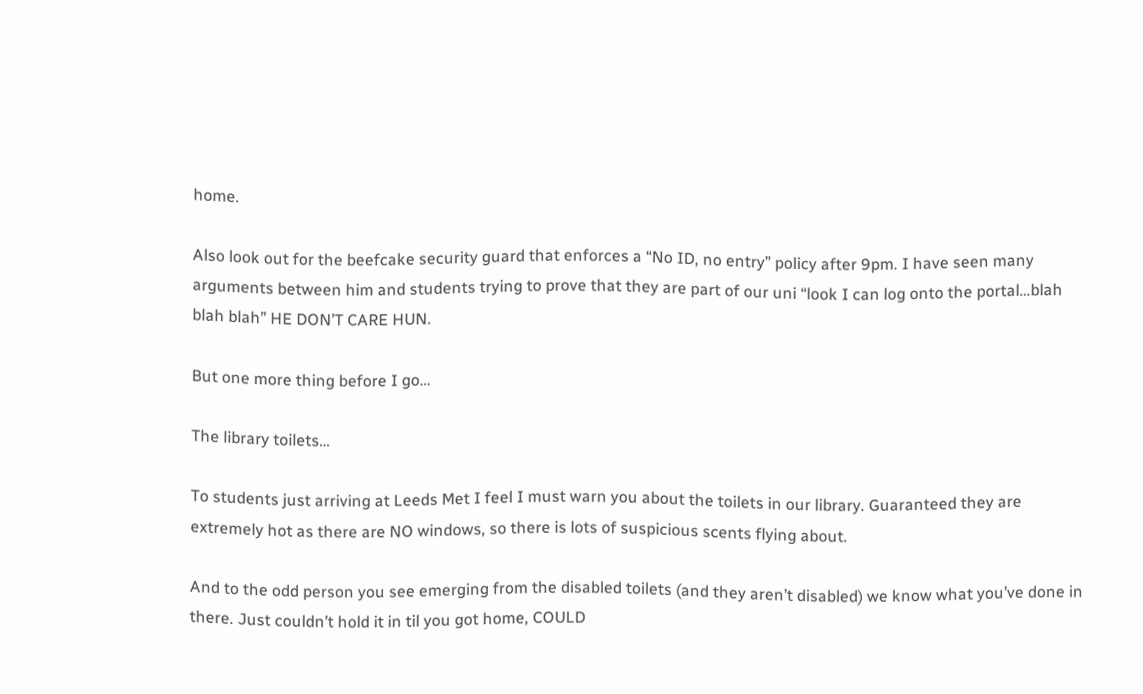home.

Also look out for the beefcake security guard that enforces a “No ID, no entry” policy after 9pm. I have seen many arguments between him and students trying to prove that they are part of our uni “look I can log onto the portal…blah blah blah” HE DON’T CARE HUN.

But one more thing before I go…

The library toilets…

To students just arriving at Leeds Met I feel I must warn you about the toilets in our library. Guaranteed they are extremely hot as there are NO windows, so there is lots of suspicious scents flying about.

And to the odd person you see emerging from the disabled toilets (and they aren’t disabled) we know what you’ve done in there. Just couldn’t hold it in til you got home, COULD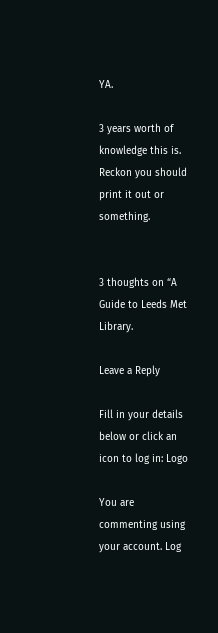YA.

3 years worth of knowledge this is. Reckon you should print it out or something.


3 thoughts on “A Guide to Leeds Met Library.

Leave a Reply

Fill in your details below or click an icon to log in: Logo

You are commenting using your account. Log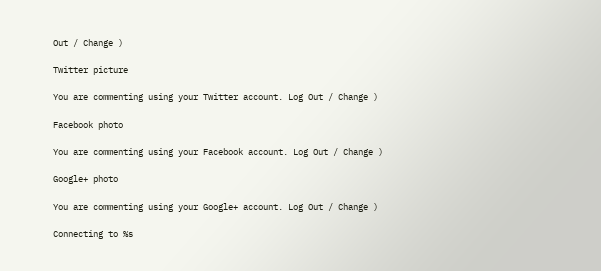Out / Change )

Twitter picture

You are commenting using your Twitter account. Log Out / Change )

Facebook photo

You are commenting using your Facebook account. Log Out / Change )

Google+ photo

You are commenting using your Google+ account. Log Out / Change )

Connecting to %s